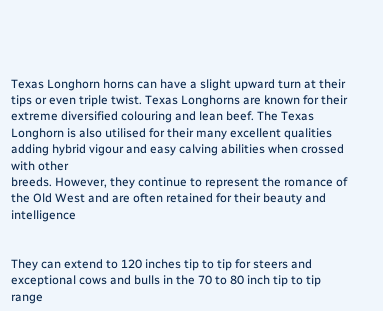Texas Longhorn horns can have a slight upward turn at their tips or even triple twist. Texas Longhorns are known for their extreme diversified colouring and lean beef. The Texas Longhorn is also utilised for their many excellent qualities adding hybrid vigour and easy calving abilities when crossed with other
breeds. However, they continue to represent the romance of the Old West and are often retained for their beauty and intelligence


They can extend to 120 inches tip to tip for steers and exceptional cows and bulls in the 70 to 80 inch tip to tip range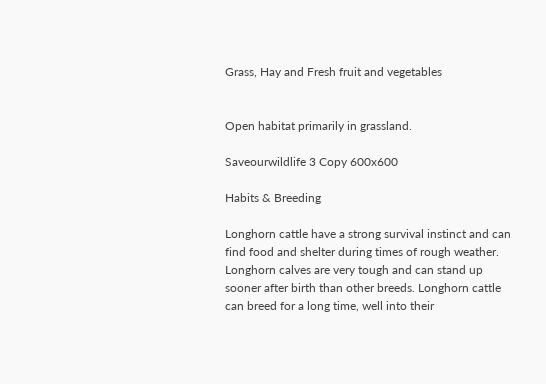Grass, Hay and Fresh fruit and vegetables


Open habitat primarily in grassland.

Saveourwildlife 3 Copy 600x600

Habits & Breeding

Longhorn cattle have a strong survival instinct and can find food and shelter during times of rough weather. Longhorn calves are very tough and can stand up sooner after birth than other breeds. Longhorn cattle can breed for a long time, well into their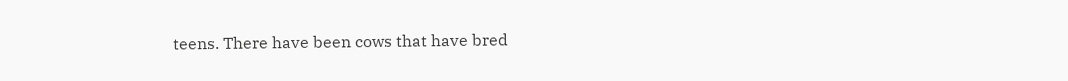teens. There have been cows that have bred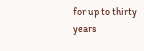for up to thirty years